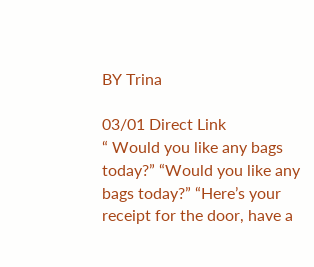BY Trina

03/01 Direct Link
“ Would you like any bags today?” “Would you like any bags today?” “Here’s your receipt for the door, have a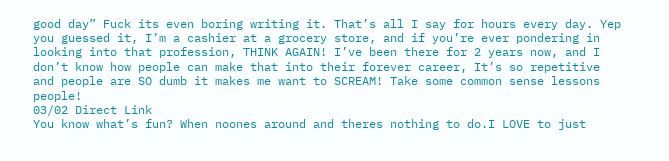good day” Fuck its even boring writing it. That’s all I say for hours every day. Yep you guessed it, I’m a cashier at a grocery store, and if you’re ever pondering in looking into that profession, THINK AGAIN! I’ve been there for 2 years now, and I don’t know how people can make that into their forever career, It’s so repetitive and people are SO dumb it makes me want to SCREAM! Take some common sense lessons people!
03/02 Direct Link
You know what’s fun? When noones around and theres nothing to do.I LOVE to just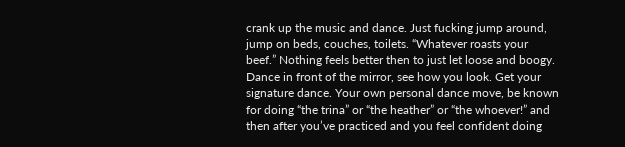crank up the music and dance. Just fucking jump around, jump on beds, couches, toilets. “Whatever roasts your beef.” Nothing feels better then to just let loose and boogy. Dance in front of the mirror, see how you look. Get your signature dance. Your own personal dance move, be known for doing “the trina” or “the heather” or “the whoever!” and then after you’ve practiced and you feel confident doing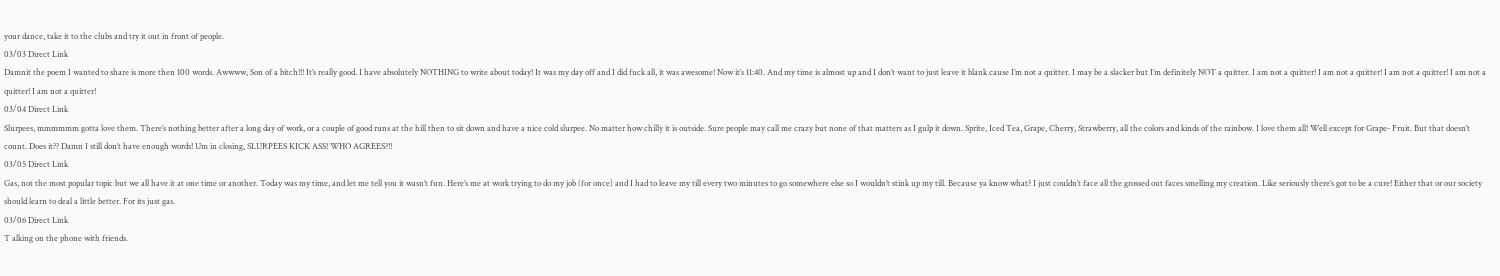your dance, take it to the clubs and try it out in front of people.
03/03 Direct Link
Damnit the poem I wanted to share is more then 100 words. Awwww, Son of a bitch!!! It’s really good. I have absolutely NOTHING to write about today! It was my day off and I did fuck all, it was awesome! Now it’s 11:40. And my time is almost up and I don’t want to just leave it blank cause I’m not a quitter. I may be a slacker but I’m definitely NOT a quitter. I am not a quitter! I am not a quitter! I am not a quitter! I am not a quitter! I am not a quitter!
03/04 Direct Link
Slurpees, mmmmmm gotta love them. There’s nothing better after a long day of work, or a couple of good runs at the hill then to sit down and have a nice cold slurpee. No matter how chilly it is outside. Sure people may call me crazy but none of that matters as I gulp it down. Sprite, Iced Tea, Grape, Cherry, Strawberry, all the colors and kinds of the rainbow. I love them all! Well except for Grape- Fruit. But that doesn’t count. Does it?? Damn I still don’t have enough words! Um in closing, SLURPEES KICK ASS! WHO AGREES?!!
03/05 Direct Link
Gas, not the most popular topic but we all have it at one time or another. Today was my time, and let me tell you it wasn’t fun. Here’s me at work trying to do my job (for once) and I had to leave my till every two minutes to go somewhere else so I wouldn’t stink up my till. Because ya know what? I just couldn’t face all the grossed out faces smelling my creation. Like seriously there’s got to be a cure! Either that or our society should learn to deal a little better. For its just gas.
03/06 Direct Link
T alking on the phone with friends.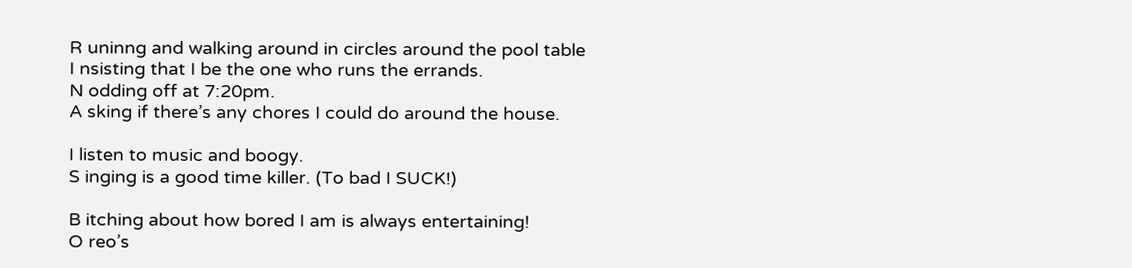R uninng and walking around in circles around the pool table
I nsisting that I be the one who runs the errands.
N odding off at 7:20pm.
A sking if there’s any chores I could do around the house.

I listen to music and boogy.
S inging is a good time killer. (To bad I SUCK!)

B itching about how bored I am is always entertaining!
O reo’s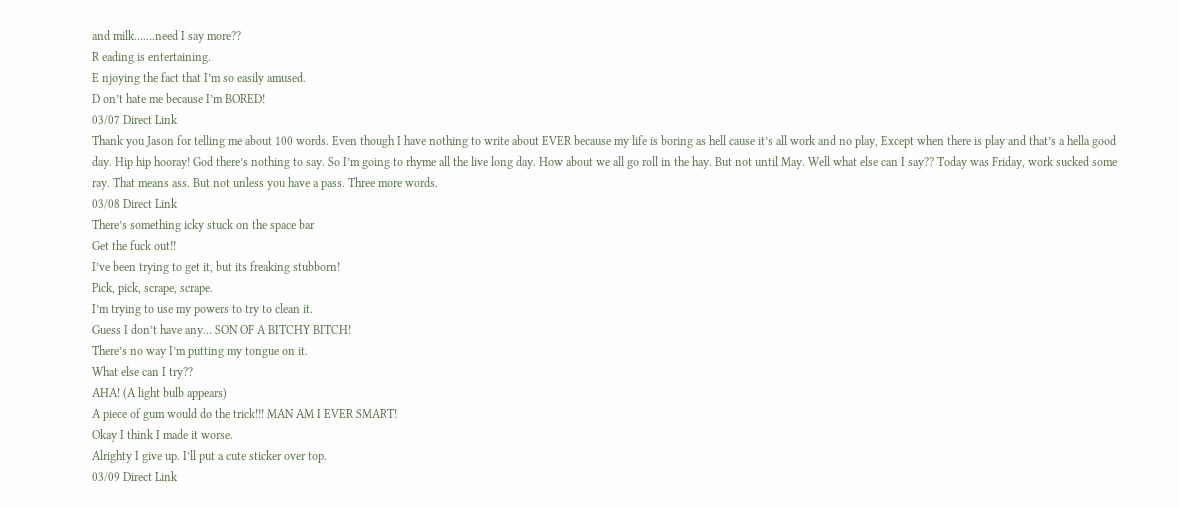and milk…….need I say more??
R eading is entertaining.
E njoying the fact that I’m so easily amused.
D on’t hate me because I’m BORED!
03/07 Direct Link
Thank you Jason for telling me about 100 words. Even though I have nothing to write about EVER because my life is boring as hell cause it’s all work and no play, Except when there is play and that’s a hella good day. Hip hip hooray! God there’s nothing to say. So I’m going to rhyme all the live long day. How about we all go roll in the hay. But not until May. Well what else can I say?? Today was Friday, work sucked some ray. That means ass. But not unless you have a pass. Three more words.
03/08 Direct Link
There’s something icky stuck on the space bar
Get the fuck out!!
I’ve been trying to get it, but its freaking stubborn!
Pick, pick, scrape, scrape.
I’m trying to use my powers to try to clean it.
Guess I don’t have any… SON OF A BITCHY BITCH!
There’s no way I’m putting my tongue on it.
What else can I try??
AHA! (A light bulb appears)
A piece of gum would do the trick!!! MAN AM I EVER SMART!
Okay I think I made it worse.
Alrighty I give up. I’ll put a cute sticker over top.
03/09 Direct Link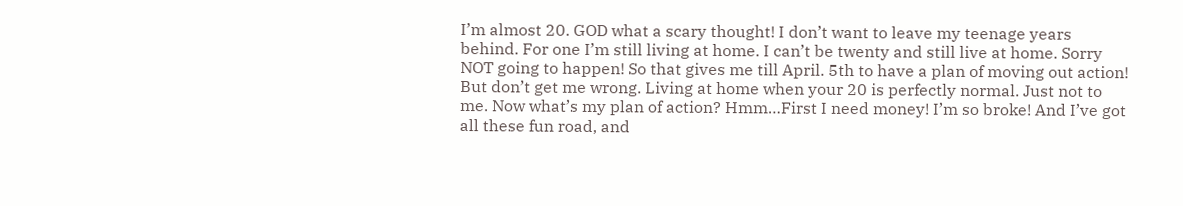I’m almost 20. GOD what a scary thought! I don’t want to leave my teenage years behind. For one I’m still living at home. I can’t be twenty and still live at home. Sorry NOT going to happen! So that gives me till April. 5th to have a plan of moving out action! But don’t get me wrong. Living at home when your 20 is perfectly normal. Just not to me. Now what’s my plan of action? Hmm…First I need money! I’m so broke! And I’ve got all these fun road, and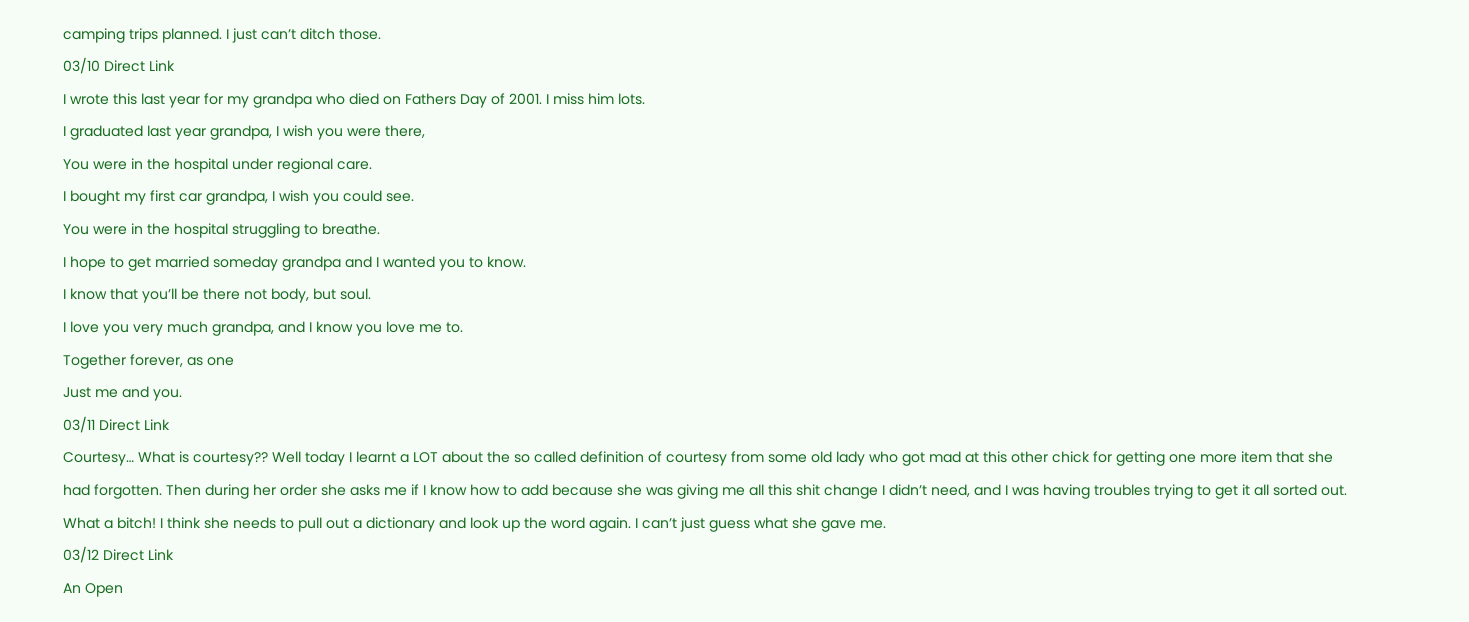camping trips planned. I just can’t ditch those.
03/10 Direct Link
I wrote this last year for my grandpa who died on Fathers Day of 2001. I miss him lots.
I graduated last year grandpa, I wish you were there,
You were in the hospital under regional care.
I bought my first car grandpa, I wish you could see.
You were in the hospital struggling to breathe.
I hope to get married someday grandpa and I wanted you to know.
I know that you’ll be there not body, but soul.
I love you very much grandpa, and I know you love me to.
Together forever, as one
Just me and you.
03/11 Direct Link
Courtesy… What is courtesy?? Well today I learnt a LOT about the so called definition of courtesy from some old lady who got mad at this other chick for getting one more item that she had forgotten. Then during her order she asks me if I know how to add because she was giving me all this shit change I didn’t need, and I was having troubles trying to get it all sorted out. What a bitch! I think she needs to pull out a dictionary and look up the word again. I can’t just guess what she gave me.
03/12 Direct Link
An Open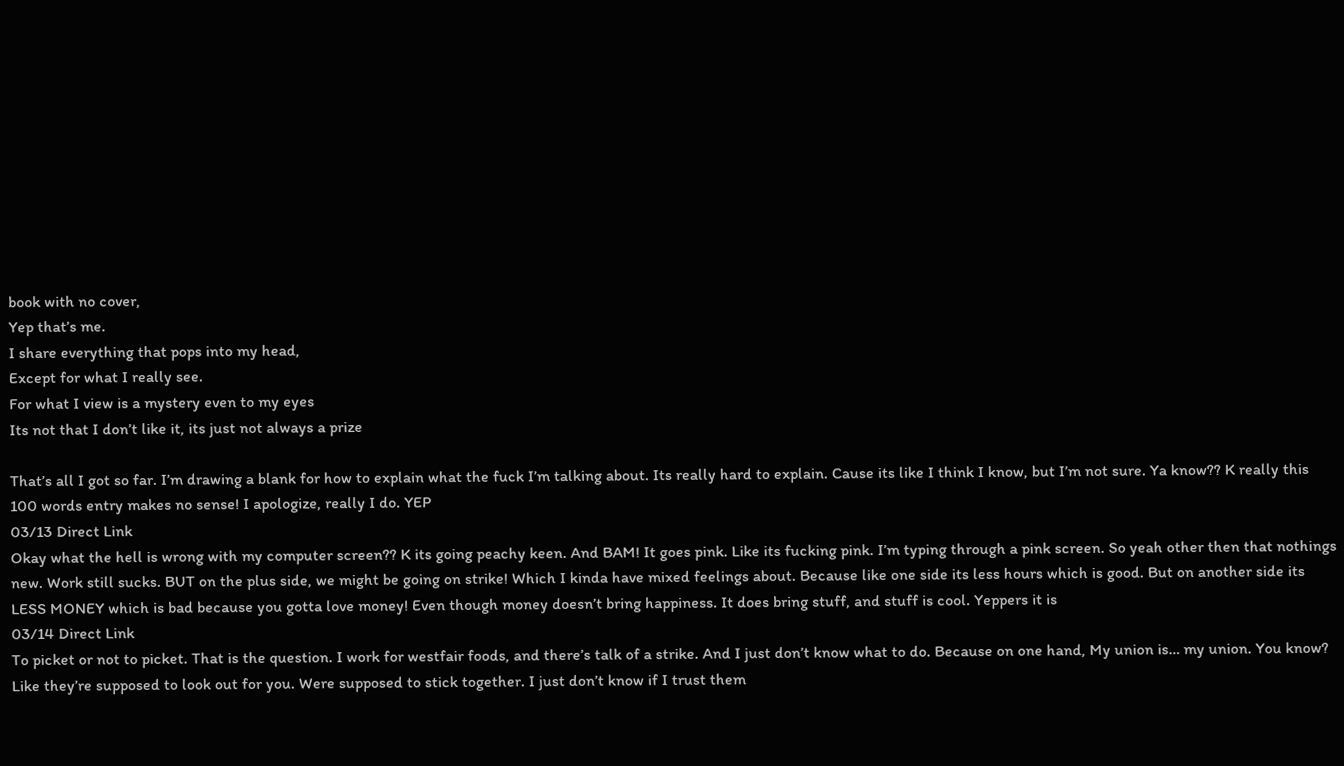book with no cover,
Yep that’s me.
I share everything that pops into my head,
Except for what I really see.
For what I view is a mystery even to my eyes
Its not that I don’t like it, its just not always a prize

That’s all I got so far. I’m drawing a blank for how to explain what the fuck I’m talking about. Its really hard to explain. Cause its like I think I know, but I’m not sure. Ya know?? K really this 100 words entry makes no sense! I apologize, really I do. YEP
03/13 Direct Link
Okay what the hell is wrong with my computer screen?? K its going peachy keen. And BAM! It goes pink. Like its fucking pink. I’m typing through a pink screen. So yeah other then that nothings new. Work still sucks. BUT on the plus side, we might be going on strike! Which I kinda have mixed feelings about. Because like one side its less hours which is good. But on another side its LESS MONEY which is bad because you gotta love money! Even though money doesn’t bring happiness. It does bring stuff, and stuff is cool. Yeppers it is
03/14 Direct Link
To picket or not to picket. That is the question. I work for westfair foods, and there’s talk of a strike. And I just don’t know what to do. Because on one hand, My union is… my union. You know? Like they’re supposed to look out for you. Were supposed to stick together. I just don’t know if I trust them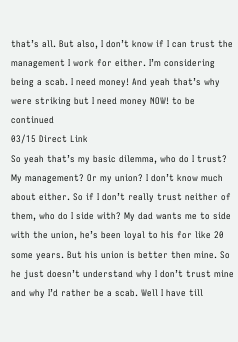that’s all. But also, I don’t know if I can trust the management I work for either. I’m considering being a scab. I need money! And yeah that’s why were striking but I need money NOW! to be continued
03/15 Direct Link
So yeah that’s my basic dilemma, who do I trust? My management? Or my union? I don’t know much about either. So if I don’t really trust neither of them, who do I side with? My dad wants me to side with the union, he’s been loyal to his for like 20 some years. But his union is better then mine. So he just doesn’t understand why I don’t trust mine and why I’d rather be a scab. Well I have till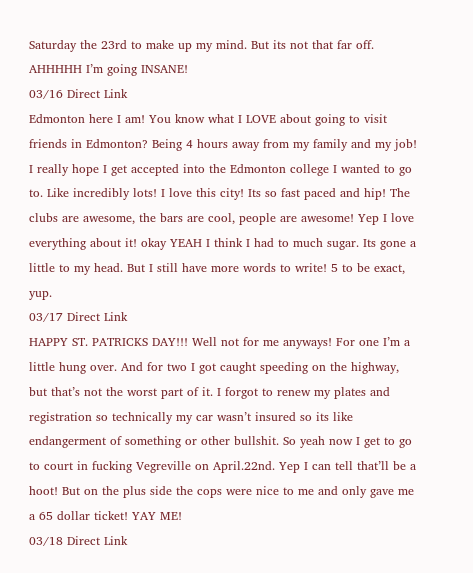Saturday the 23rd to make up my mind. But its not that far off. AHHHHH I’m going INSANE!
03/16 Direct Link
Edmonton here I am! You know what I LOVE about going to visit friends in Edmonton? Being 4 hours away from my family and my job! I really hope I get accepted into the Edmonton college I wanted to go to. Like incredibly lots! I love this city! Its so fast paced and hip! The clubs are awesome, the bars are cool, people are awesome! Yep I love everything about it! okay YEAH I think I had to much sugar. Its gone a little to my head. But I still have more words to write! 5 to be exact, yup.
03/17 Direct Link
HAPPY ST. PATRICKS DAY!!! Well not for me anyways! For one I’m a little hung over. And for two I got caught speeding on the highway, but that’s not the worst part of it. I forgot to renew my plates and registration so technically my car wasn’t insured so its like endangerment of something or other bullshit. So yeah now I get to go to court in fucking Vegreville on April.22nd. Yep I can tell that’ll be a hoot! But on the plus side the cops were nice to me and only gave me a 65 dollar ticket! YAY ME!
03/18 Direct Link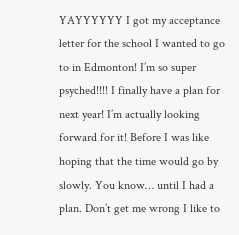YAYYYYYY I got my acceptance letter for the school I wanted to go to in Edmonton! I’m so super psyched!!!! I finally have a plan for next year! I’m actually looking forward for it! Before I was like hoping that the time would go by slowly. You know… until I had a plan. Don’t get me wrong I like to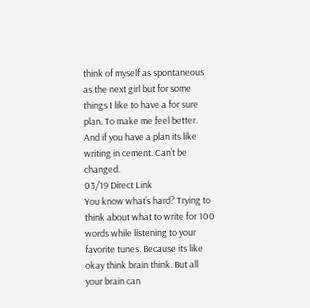think of myself as spontaneous as the next girl but for some things I like to have a for sure plan. To make me feel better. And if you have a plan its like writing in cement. Can’t be changed.
03/19 Direct Link
You know what’s hard? Trying to think about what to write for 100 words while listening to your favorite tunes. Because its like okay think brain think. But all your brain can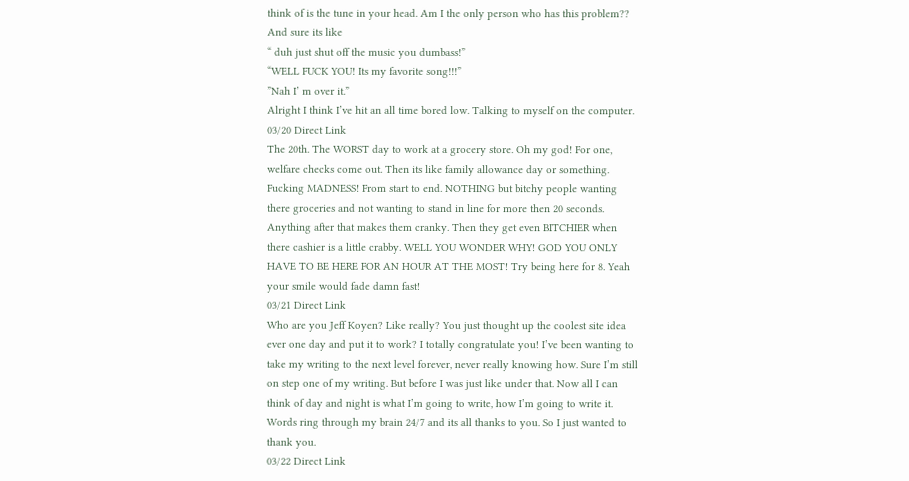think of is the tune in your head. Am I the only person who has this problem?? And sure its like
“ duh just shut off the music you dumbass!”
“WELL FUCK YOU! Its my favorite song!!!”
”Nah I’ m over it.”
Alright I think I’ve hit an all time bored low. Talking to myself on the computer.
03/20 Direct Link
The 20th. The WORST day to work at a grocery store. Oh my god! For one, welfare checks come out. Then its like family allowance day or something. Fucking MADNESS! From start to end. NOTHING but bitchy people wanting there groceries and not wanting to stand in line for more then 20 seconds. Anything after that makes them cranky. Then they get even BITCHIER when there cashier is a little crabby. WELL YOU WONDER WHY! GOD YOU ONLY HAVE TO BE HERE FOR AN HOUR AT THE MOST! Try being here for 8. Yeah your smile would fade damn fast!
03/21 Direct Link
Who are you Jeff Koyen? Like really? You just thought up the coolest site idea ever one day and put it to work? I totally congratulate you! I’ve been wanting to take my writing to the next level forever, never really knowing how. Sure I’m still on step one of my writing. But before I was just like under that. Now all I can think of day and night is what I’m going to write, how I’m going to write it. Words ring through my brain 24/7 and its all thanks to you. So I just wanted to thank you.
03/22 Direct Link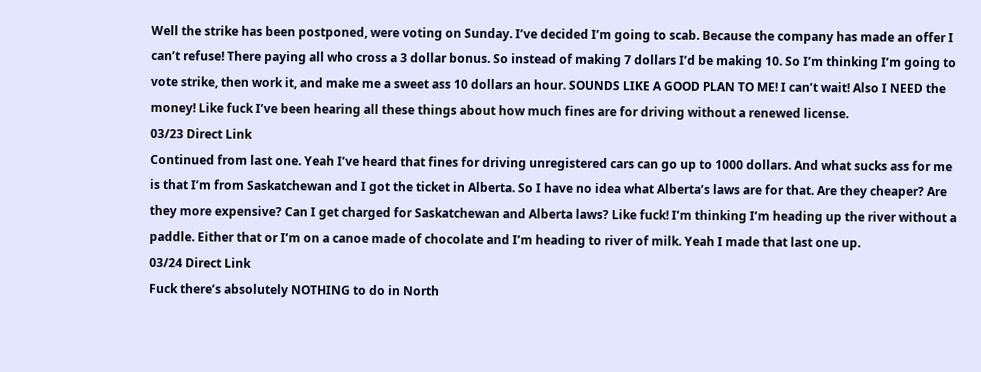Well the strike has been postponed, were voting on Sunday. I’ve decided I’m going to scab. Because the company has made an offer I can’t refuse! There paying all who cross a 3 dollar bonus. So instead of making 7 dollars I’d be making 10. So I’m thinking I’m going to vote strike, then work it, and make me a sweet ass 10 dollars an hour. SOUNDS LIKE A GOOD PLAN TO ME! I can’t wait! Also I NEED the money! Like fuck I’ve been hearing all these things about how much fines are for driving without a renewed license.
03/23 Direct Link
Continued from last one. Yeah I’ve heard that fines for driving unregistered cars can go up to 1000 dollars. And what sucks ass for me is that I’m from Saskatchewan and I got the ticket in Alberta. So I have no idea what Alberta’s laws are for that. Are they cheaper? Are they more expensive? Can I get charged for Saskatchewan and Alberta laws? Like fuck! I’m thinking I’m heading up the river without a paddle. Either that or I’m on a canoe made of chocolate and I’m heading to river of milk. Yeah I made that last one up.
03/24 Direct Link
Fuck there’s absolutely NOTHING to do in North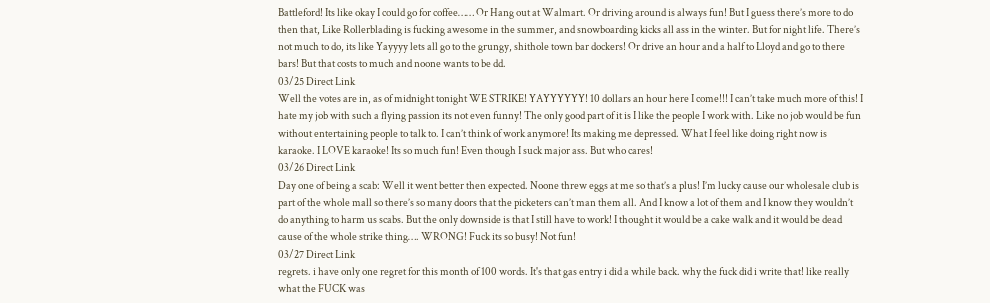Battleford! Its like okay I could go for coffee…… Or Hang out at Walmart. Or driving around is always fun! But I guess there’s more to do then that, Like Rollerblading is fucking awesome in the summer, and snowboarding kicks all ass in the winter. But for night life. There’s not much to do, its like Yayyyy lets all go to the grungy, shithole town bar dockers! Or drive an hour and a half to Lloyd and go to there bars! But that costs to much and noone wants to be dd.
03/25 Direct Link
Well the votes are in, as of midnight tonight WE STRIKE! YAYYYYYY! 10 dollars an hour here I come!!! I can’t take much more of this! I hate my job with such a flying passion its not even funny! The only good part of it is I like the people I work with. Like no job would be fun without entertaining people to talk to. I can’t think of work anymore! Its making me depressed. What I feel like doing right now is karaoke. I LOVE karaoke! Its so much fun! Even though I suck major ass. But who cares!
03/26 Direct Link
Day one of being a scab: Well it went better then expected. Noone threw eggs at me so that’s a plus! I’m lucky cause our wholesale club is part of the whole mall so there’s so many doors that the picketers can’t man them all. And I know a lot of them and I know they wouldn’t do anything to harm us scabs. But the only downside is that I still have to work! I thought it would be a cake walk and it would be dead cause of the whole strike thing…. WRONG! Fuck its so busy! Not fun!
03/27 Direct Link
regrets. i have only one regret for this month of 100 words. It's that gas entry i did a while back. why the fuck did i write that! like really what the FUCK was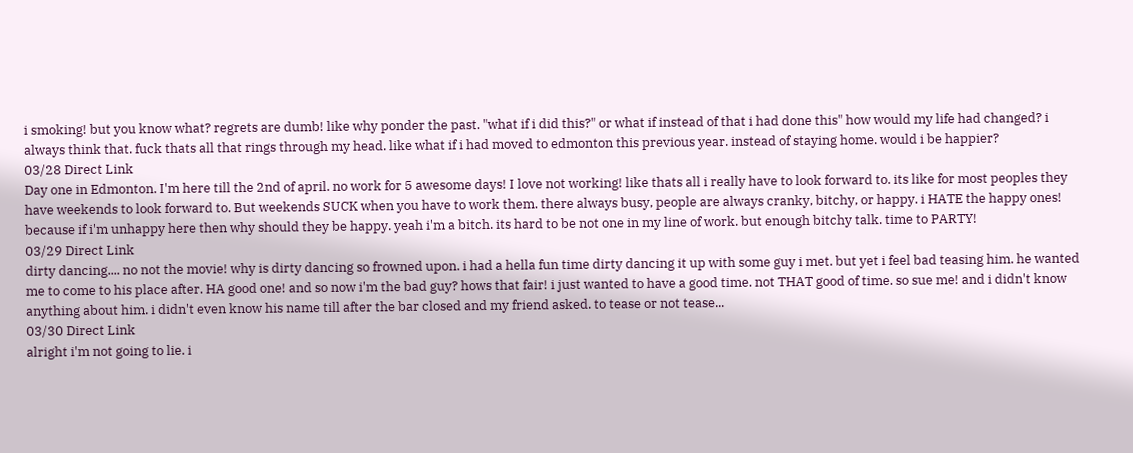i smoking! but you know what? regrets are dumb! like why ponder the past. "what if i did this?" or what if instead of that i had done this" how would my life had changed? i always think that. fuck thats all that rings through my head. like what if i had moved to edmonton this previous year. instead of staying home. would i be happier?
03/28 Direct Link
Day one in Edmonton. I'm here till the 2nd of april. no work for 5 awesome days! I love not working! like thats all i really have to look forward to. its like for most peoples they have weekends to look forward to. But weekends SUCK when you have to work them. there always busy, people are always cranky, bitchy, or happy. i HATE the happy ones! because if i'm unhappy here then why should they be happy. yeah i'm a bitch. its hard to be not one in my line of work. but enough bitchy talk. time to PARTY!
03/29 Direct Link
dirty dancing.... no not the movie! why is dirty dancing so frowned upon. i had a hella fun time dirty dancing it up with some guy i met. but yet i feel bad teasing him. he wanted me to come to his place after. HA good one! and so now i'm the bad guy? hows that fair! i just wanted to have a good time. not THAT good of time. so sue me! and i didn't know anything about him. i didn't even know his name till after the bar closed and my friend asked. to tease or not tease...
03/30 Direct Link
alright i'm not going to lie. i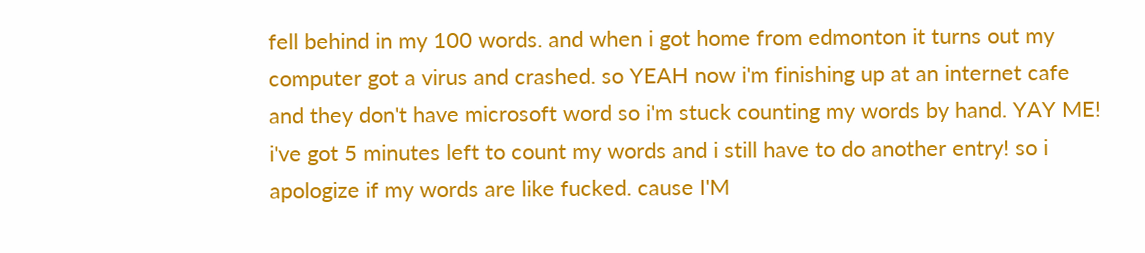fell behind in my 100 words. and when i got home from edmonton it turns out my computer got a virus and crashed. so YEAH now i'm finishing up at an internet cafe and they don't have microsoft word so i'm stuck counting my words by hand. YAY ME! i've got 5 minutes left to count my words and i still have to do another entry! so i apologize if my words are like fucked. cause I'M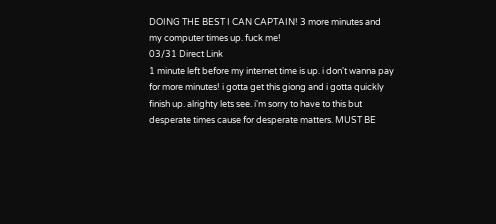DOING THE BEST I CAN CAPTAIN! 3 more minutes and my computer times up. fuck me!
03/31 Direct Link
1 minute left before my internet time is up. i don't wanna pay for more minutes! i gotta get this giong and i gotta quickly finish up. alrighty lets see. i'm sorry to have to this but desperate times cause for desperate matters. MUST BE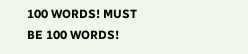100 WORDS! MUST BE 100 WORDS!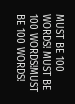MUST BE 100 WORDS! MUST BE 100 WORDS!MUST BE 100 WORDS!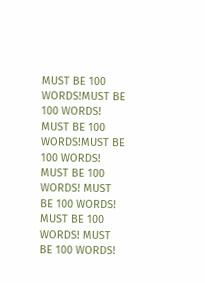MUST BE 100 WORDS!MUST BE 100 WORDS! MUST BE 100 WORDS!MUST BE 100 WORDS! MUST BE 100 WORDS! MUST BE 100 WORDS! MUST BE 100 WORDS! MUST BE 100 WORDS!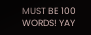MUST BE 100 WORDS! YAY